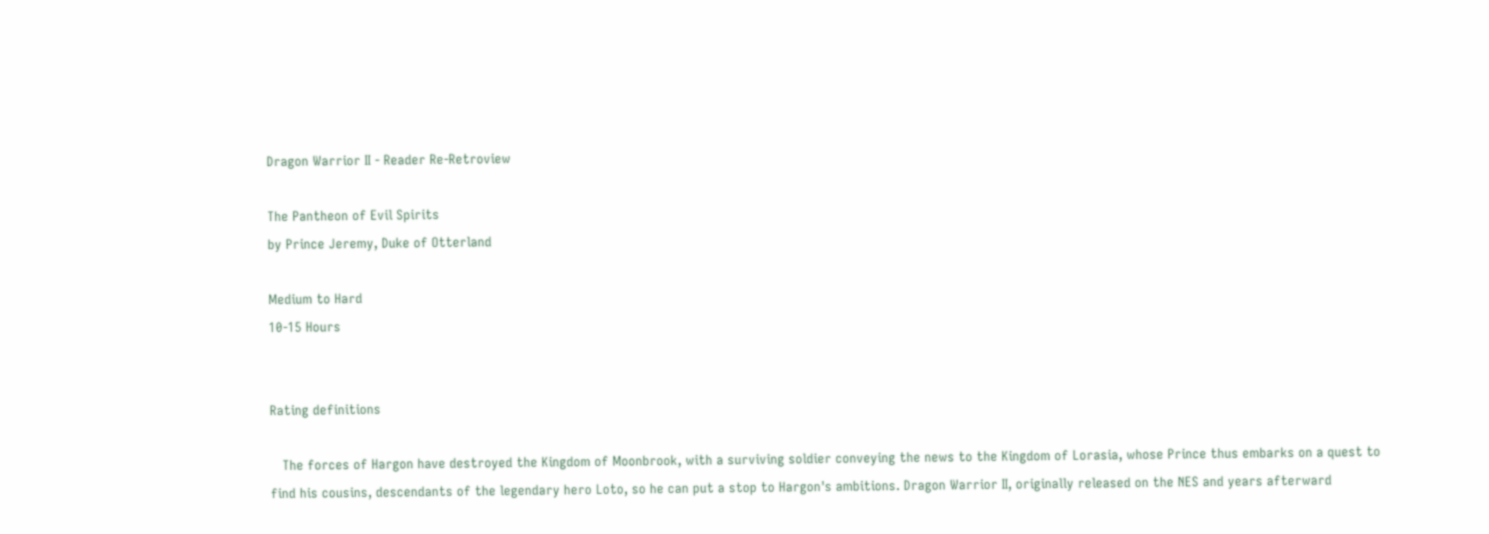Dragon Warrior II - Reader Re-Retroview

The Pantheon of Evil Spirits
by Prince Jeremy, Duke of Otterland

Medium to Hard
10-15 Hours


Rating definitions

   The forces of Hargon have destroyed the Kingdom of Moonbrook, with a surviving soldier conveying the news to the Kingdom of Lorasia, whose Prince thus embarks on a quest to find his cousins, descendants of the legendary hero Loto, so he can put a stop to Hargon's ambitions. Dragon Warrior II, originally released on the NES and years afterward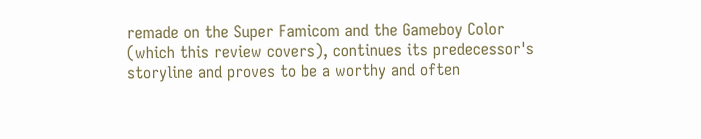remade on the Super Famicom and the Gameboy Color (which this review covers), continues its predecessor's storyline and proves to be a worthy and often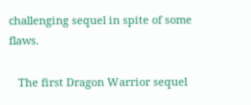challenging sequel in spite of some flaws.

   The first Dragon Warrior sequel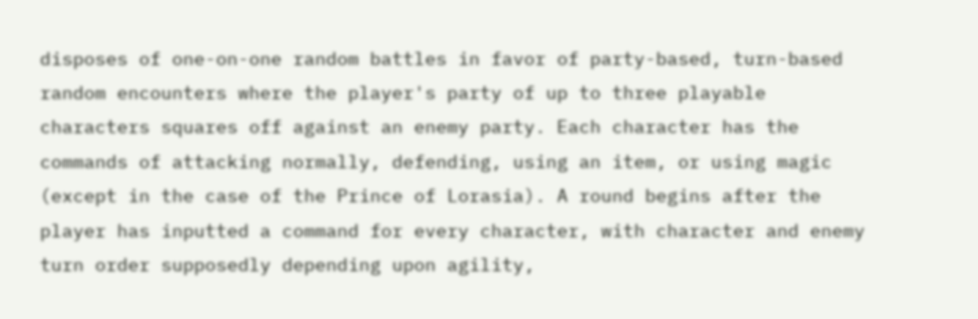disposes of one-on-one random battles in favor of party-based, turn-based random encounters where the player's party of up to three playable characters squares off against an enemy party. Each character has the commands of attacking normally, defending, using an item, or using magic (except in the case of the Prince of Lorasia). A round begins after the player has inputted a command for every character, with character and enemy turn order supposedly depending upon agility,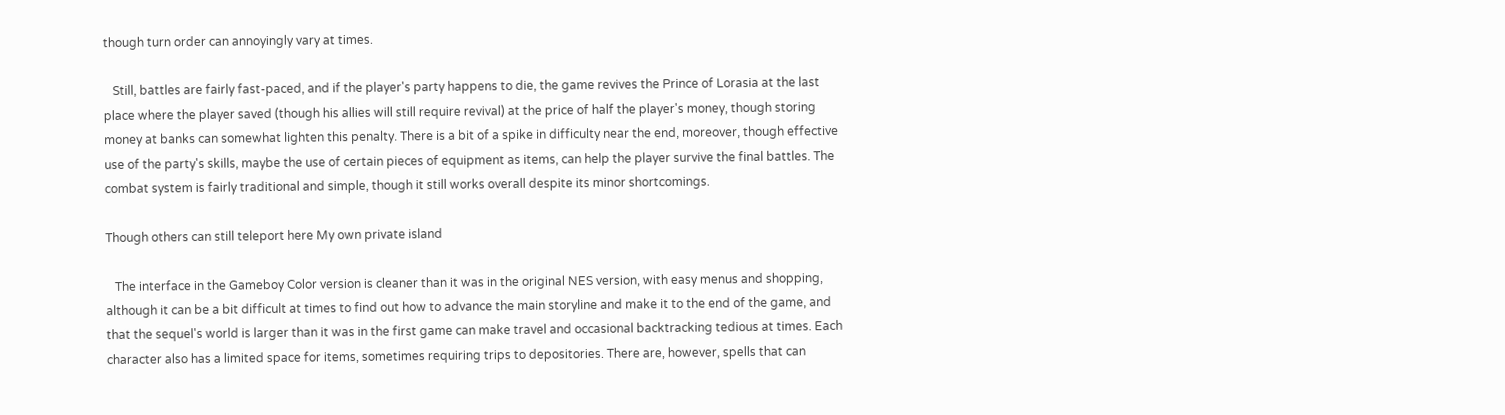though turn order can annoyingly vary at times.

   Still, battles are fairly fast-paced, and if the player's party happens to die, the game revives the Prince of Lorasia at the last place where the player saved (though his allies will still require revival) at the price of half the player's money, though storing money at banks can somewhat lighten this penalty. There is a bit of a spike in difficulty near the end, moreover, though effective use of the party's skills, maybe the use of certain pieces of equipment as items, can help the player survive the final battles. The combat system is fairly traditional and simple, though it still works overall despite its minor shortcomings.

Though others can still teleport here My own private island

   The interface in the Gameboy Color version is cleaner than it was in the original NES version, with easy menus and shopping, although it can be a bit difficult at times to find out how to advance the main storyline and make it to the end of the game, and that the sequel's world is larger than it was in the first game can make travel and occasional backtracking tedious at times. Each character also has a limited space for items, sometimes requiring trips to depositories. There are, however, spells that can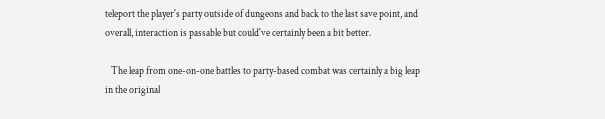teleport the player's party outside of dungeons and back to the last save point, and overall, interaction is passable but could've certainly been a bit better.

   The leap from one-on-one battles to party-based combat was certainly a big leap in the original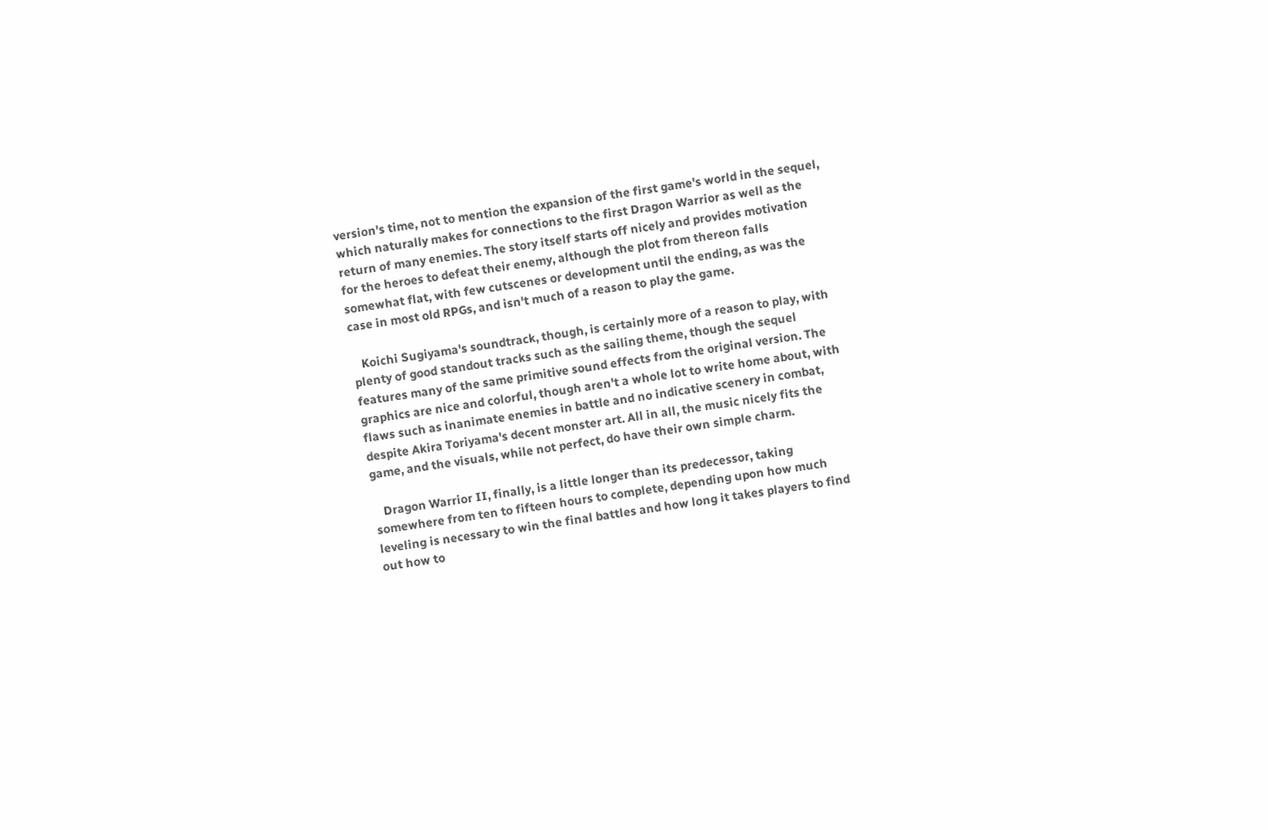version's time, not to mention the expansion of the first game's world in the sequel, which naturally makes for connections to the first Dragon Warrior as well as the return of many enemies. The story itself starts off nicely and provides motivation for the heroes to defeat their enemy, although the plot from thereon falls somewhat flat, with few cutscenes or development until the ending, as was the case in most old RPGs, and isn't much of a reason to play the game.

   Koichi Sugiyama's soundtrack, though, is certainly more of a reason to play, with plenty of good standout tracks such as the sailing theme, though the sequel features many of the same primitive sound effects from the original version. The graphics are nice and colorful, though aren't a whole lot to write home about, with flaws such as inanimate enemies in battle and no indicative scenery in combat, despite Akira Toriyama's decent monster art. All in all, the music nicely fits the game, and the visuals, while not perfect, do have their own simple charm.

   Dragon Warrior II, finally, is a little longer than its predecessor, taking somewhere from ten to fifteen hours to complete, depending upon how much leveling is necessary to win the final battles and how long it takes players to find out how to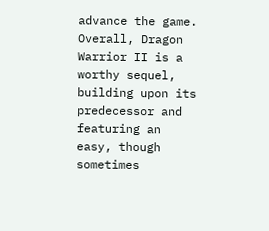advance the game. Overall, Dragon Warrior II is a worthy sequel, building upon its predecessor and featuring an easy, though sometimes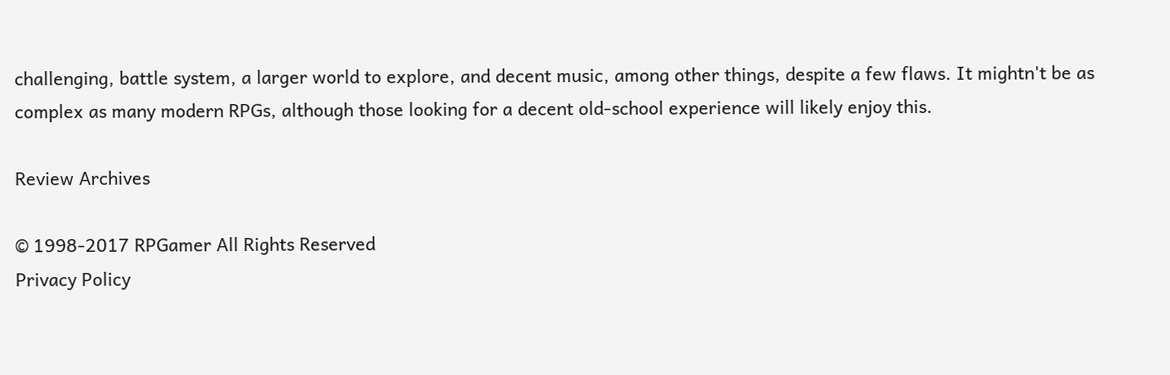challenging, battle system, a larger world to explore, and decent music, among other things, despite a few flaws. It mightn't be as complex as many modern RPGs, although those looking for a decent old-school experience will likely enjoy this.

Review Archives

© 1998-2017 RPGamer All Rights Reserved
Privacy Policy